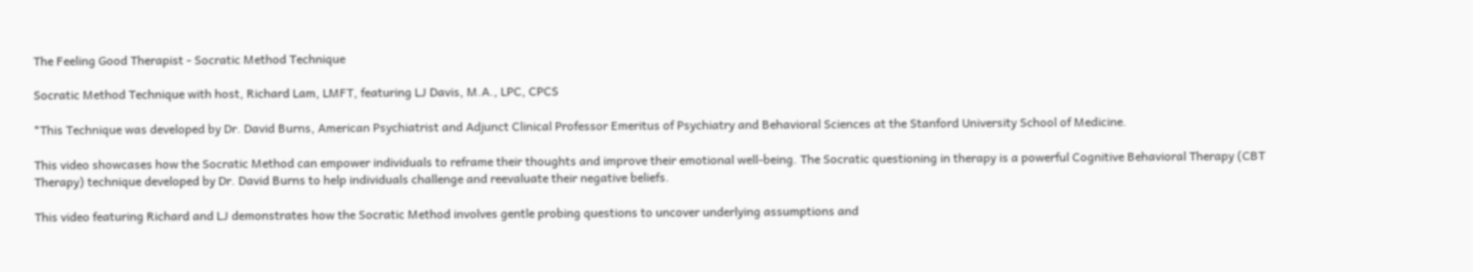The Feeling Good Therapist - Socratic Method Technique

Socratic Method Technique with host, Richard Lam, LMFT, featuring LJ Davis, M.A., LPC, CPCS

*This Technique was developed by Dr. David Burns, American Psychiatrist and Adjunct Clinical Professor Emeritus of Psychiatry and Behavioral Sciences at the Stanford University School of Medicine.

This video showcases how the Socratic Method can empower individuals to reframe their thoughts and improve their emotional well-being. The Socratic questioning in therapy is a powerful Cognitive Behavioral Therapy (CBT Therapy) technique developed by Dr. David Burns to help individuals challenge and reevaluate their negative beliefs.

This video featuring Richard and LJ demonstrates how the Socratic Method involves gentle probing questions to uncover underlying assumptions and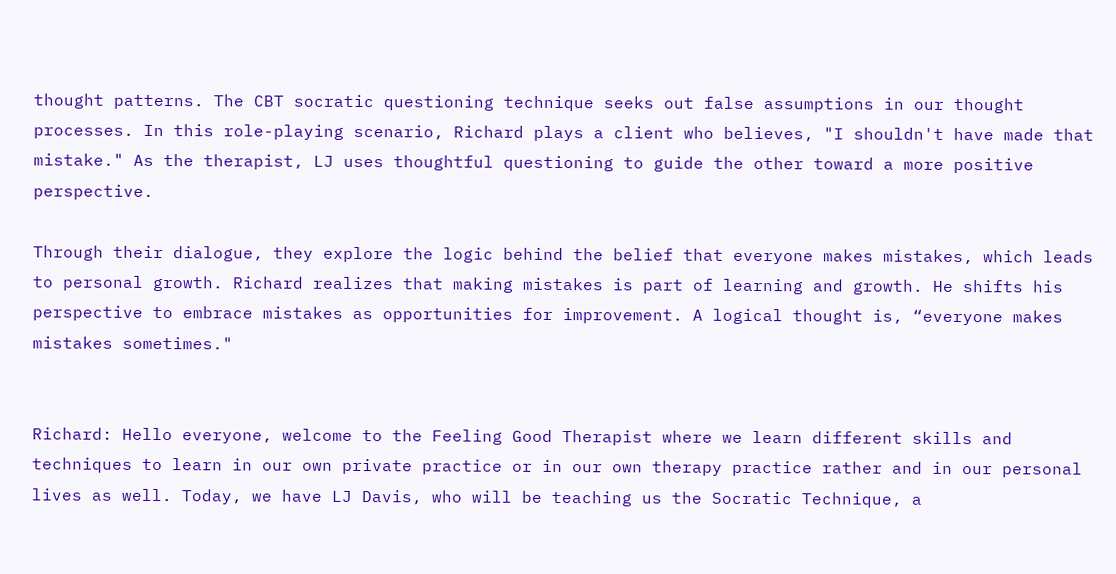thought patterns. The CBT socratic questioning technique seeks out false assumptions in our thought processes. In this role-playing scenario, Richard plays a client who believes, "I shouldn't have made that mistake." As the therapist, LJ uses thoughtful questioning to guide the other toward a more positive perspective.

Through their dialogue, they explore the logic behind the belief that everyone makes mistakes, which leads to personal growth. Richard realizes that making mistakes is part of learning and growth. He shifts his perspective to embrace mistakes as opportunities for improvement. A logical thought is, “everyone makes mistakes sometimes."


Richard: Hello everyone, welcome to the Feeling Good Therapist where we learn different skills and techniques to learn in our own private practice or in our own therapy practice rather and in our personal lives as well. Today, we have LJ Davis, who will be teaching us the Socratic Technique, a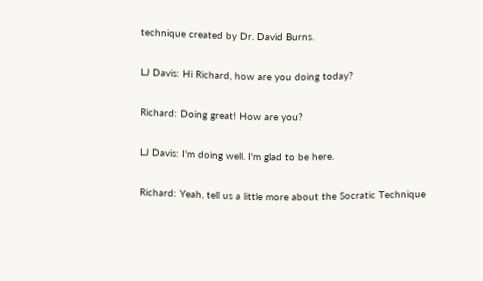technique created by Dr. David Burns.

LJ Davis: Hi Richard, how are you doing today?

Richard: Doing great! How are you?

LJ Davis: I'm doing well. I'm glad to be here.

Richard: Yeah, tell us a little more about the Socratic Technique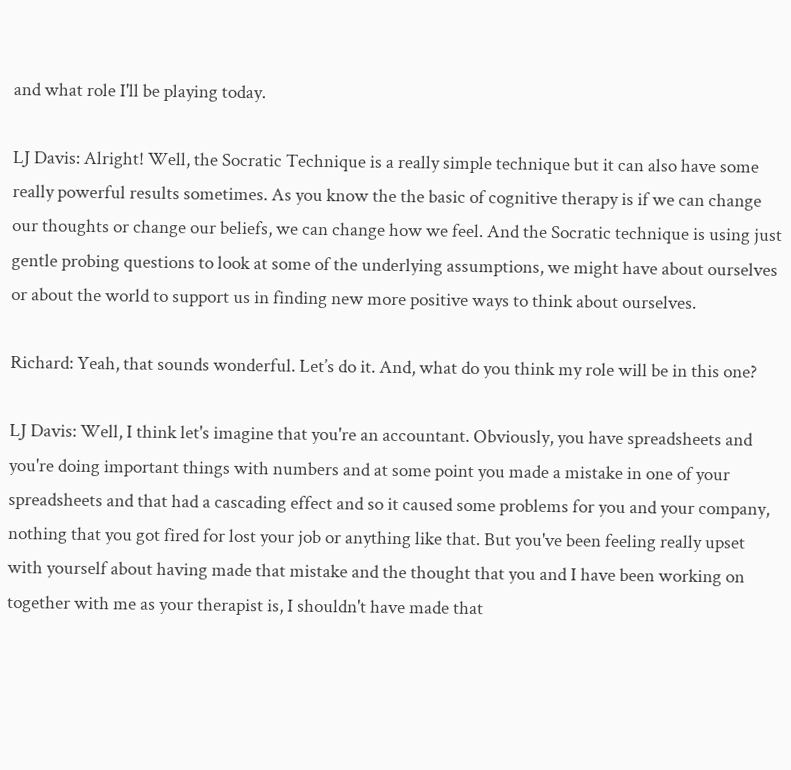and what role I'll be playing today.

LJ Davis: Alright! Well, the Socratic Technique is a really simple technique but it can also have some really powerful results sometimes. As you know the the basic of cognitive therapy is if we can change our thoughts or change our beliefs, we can change how we feel. And the Socratic technique is using just gentle probing questions to look at some of the underlying assumptions, we might have about ourselves or about the world to support us in finding new more positive ways to think about ourselves.

Richard: Yeah, that sounds wonderful. Let’s do it. And, what do you think my role will be in this one?

LJ Davis: Well, I think let's imagine that you're an accountant. Obviously, you have spreadsheets and you're doing important things with numbers and at some point you made a mistake in one of your spreadsheets and that had a cascading effect and so it caused some problems for you and your company, nothing that you got fired for lost your job or anything like that. But you've been feeling really upset with yourself about having made that mistake and the thought that you and I have been working on together with me as your therapist is, I shouldn't have made that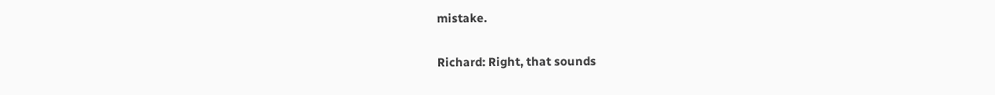mistake.

Richard: Right, that sounds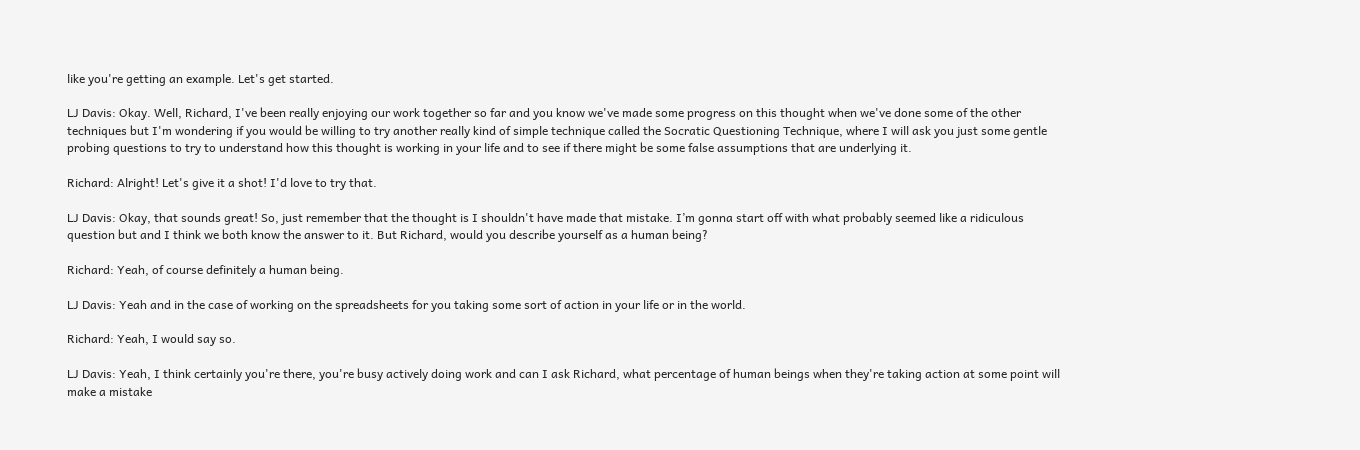like you're getting an example. Let's get started.

LJ Davis: Okay. Well, Richard, I've been really enjoying our work together so far and you know we've made some progress on this thought when we've done some of the other techniques but I'm wondering if you would be willing to try another really kind of simple technique called the Socratic Questioning Technique, where I will ask you just some gentle probing questions to try to understand how this thought is working in your life and to see if there might be some false assumptions that are underlying it.

Richard: Alright! Let's give it a shot! I'd love to try that.

LJ Davis: Okay, that sounds great! So, just remember that the thought is I shouldn't have made that mistake. I’m gonna start off with what probably seemed like a ridiculous question but and I think we both know the answer to it. But Richard, would you describe yourself as a human being?

Richard: Yeah, of course definitely a human being.

LJ Davis: Yeah and in the case of working on the spreadsheets for you taking some sort of action in your life or in the world.

Richard: Yeah, I would say so.

LJ Davis: Yeah, I think certainly you're there, you're busy actively doing work and can I ask Richard, what percentage of human beings when they're taking action at some point will make a mistake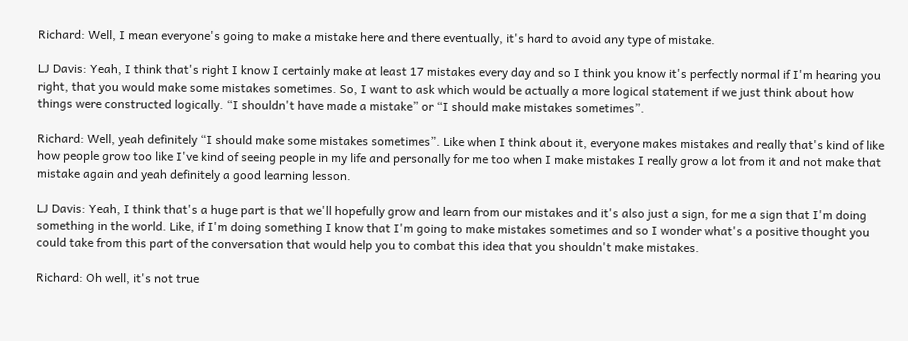Richard: Well, I mean everyone's going to make a mistake here and there eventually, it's hard to avoid any type of mistake.

LJ Davis: Yeah, I think that's right I know I certainly make at least 17 mistakes every day and so I think you know it's perfectly normal if I'm hearing you right, that you would make some mistakes sometimes. So, I want to ask which would be actually a more logical statement if we just think about how things were constructed logically. “I shouldn't have made a mistake” or “I should make mistakes sometimes”.

Richard: Well, yeah definitely “I should make some mistakes sometimes”. Like when I think about it, everyone makes mistakes and really that's kind of like how people grow too like I've kind of seeing people in my life and personally for me too when I make mistakes I really grow a lot from it and not make that mistake again and yeah definitely a good learning lesson.

LJ Davis: Yeah, I think that's a huge part is that we'll hopefully grow and learn from our mistakes and it's also just a sign, for me a sign that I'm doing something in the world. Like, if I'm doing something I know that I'm going to make mistakes sometimes and so I wonder what's a positive thought you could take from this part of the conversation that would help you to combat this idea that you shouldn't make mistakes.

Richard: Oh well, it's not true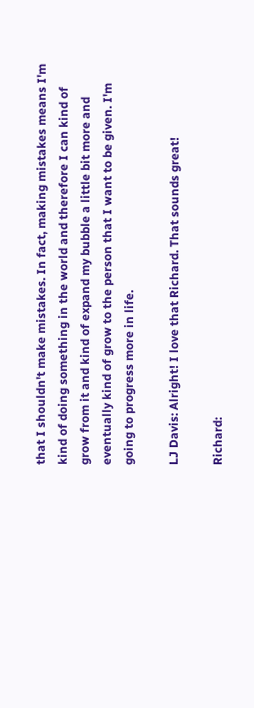that I shouldn't make mistakes. In fact, making mistakes means I'm kind of doing something in the world and therefore I can kind of grow from it and kind of expand my bubble a little bit more and eventually kind of grow to the person that I want to be given. I'm going to progress more in life.

LJ Davis: Alright! I love that Richard. That sounds great!

Richard: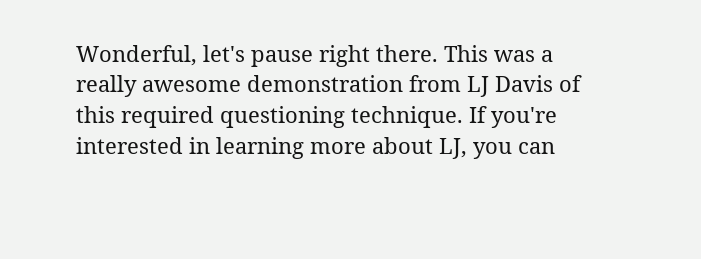Wonderful, let's pause right there. This was a really awesome demonstration from LJ Davis of this required questioning technique. If you're interested in learning more about LJ, you can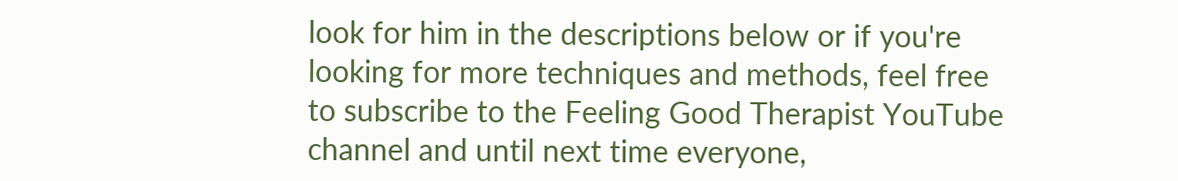look for him in the descriptions below or if you're looking for more techniques and methods, feel free to subscribe to the Feeling Good Therapist YouTube channel and until next time everyone,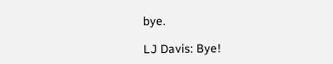bye.

LJ Davis: Bye!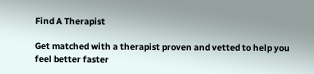Find A Therapist

Get matched with a therapist proven and vetted to help you feel better faster